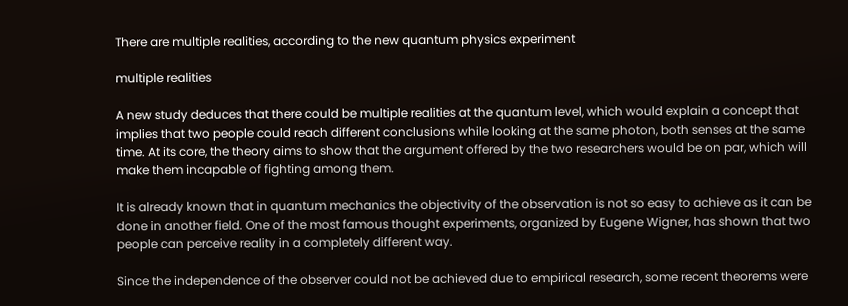There are multiple realities, according to the new quantum physics experiment

multiple realities

A new study deduces that there could be multiple realities at the quantum level, which would explain a concept that implies that two people could reach different conclusions while looking at the same photon, both senses at the same time. At its core, the theory aims to show that the argument offered by the two researchers would be on par, which will make them incapable of fighting among them.

It is already known that in quantum mechanics the objectivity of the observation is not so easy to achieve as it can be done in another field. One of the most famous thought experiments, organized by Eugene Wigner, has shown that two people can perceive reality in a completely different way.

Since the independence of the observer could not be achieved due to empirical research, some recent theorems were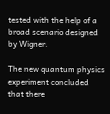tested with the help of a broad scenario designed by Wigner.

The new quantum physics experiment concluded that there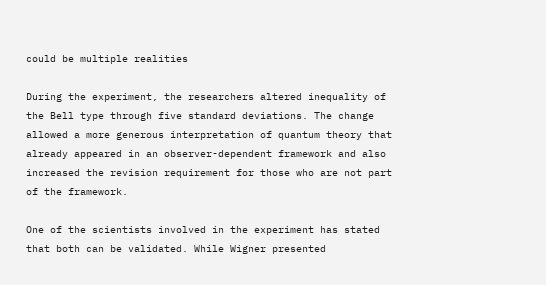could be multiple realities

During the experiment, the researchers altered inequality of the Bell type through five standard deviations. The change allowed a more generous interpretation of quantum theory that already appeared in an observer-dependent framework and also increased the revision requirement for those who are not part of the framework.

One of the scientists involved in the experiment has stated that both can be validated. While Wigner presented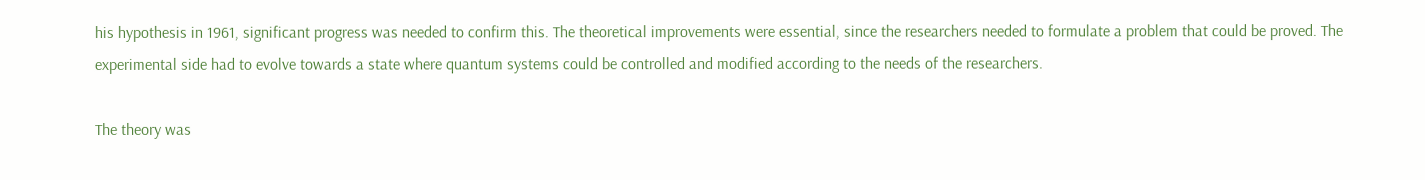his hypothesis in 1961, significant progress was needed to confirm this. The theoretical improvements were essential, since the researchers needed to formulate a problem that could be proved. The experimental side had to evolve towards a state where quantum systems could be controlled and modified according to the needs of the researchers.

The theory was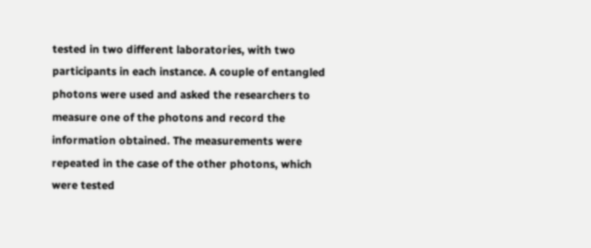tested in two different laboratories, with two participants in each instance. A couple of entangled photons were used and asked the researchers to measure one of the photons and record the information obtained. The measurements were repeated in the case of the other photons, which were tested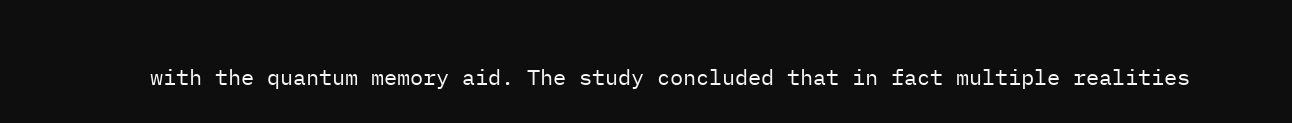with the quantum memory aid. The study concluded that in fact multiple realities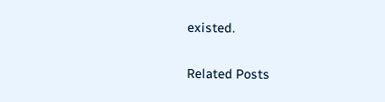existed.

Related Posts